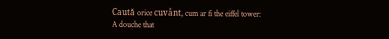Caută orice cuvânt, cum ar fi the eiffel tower:
A douche that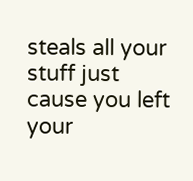steals all your stuff just cause you left your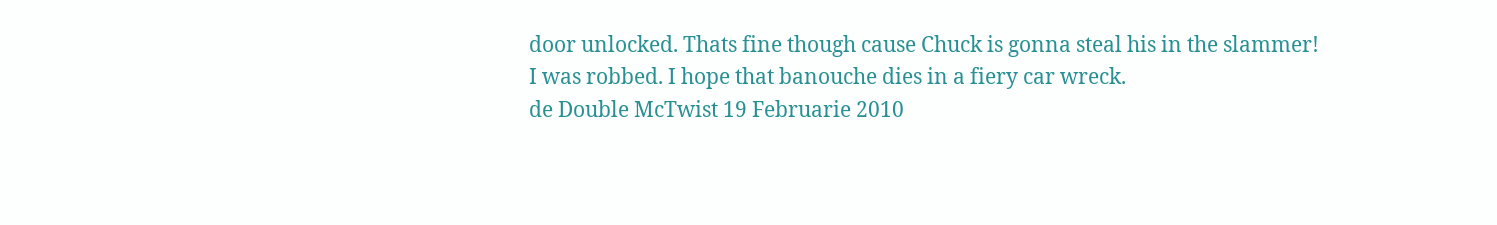door unlocked. Thats fine though cause Chuck is gonna steal his in the slammer!
I was robbed. I hope that banouche dies in a fiery car wreck.
de Double McTwist 19 Februarie 2010